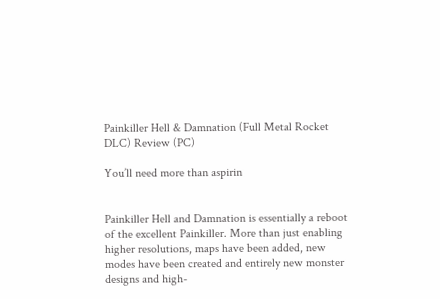Painkiller Hell & Damnation (Full Metal Rocket DLC) Review (PC)

You’ll need more than aspirin


Painkiller Hell and Damnation is essentially a reboot of the excellent Painkiller. More than just enabling higher resolutions, maps have been added, new modes have been created and entirely new monster designs and high-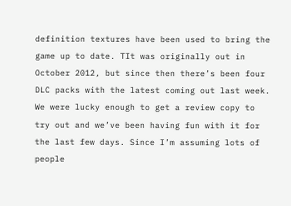definition textures have been used to bring the game up to date. TIt was originally out in October 2012, but since then there’s been four DLC packs with the latest coming out last week. We were lucky enough to get a review copy to try out and we’ve been having fun with it for the last few days. Since I’m assuming lots of people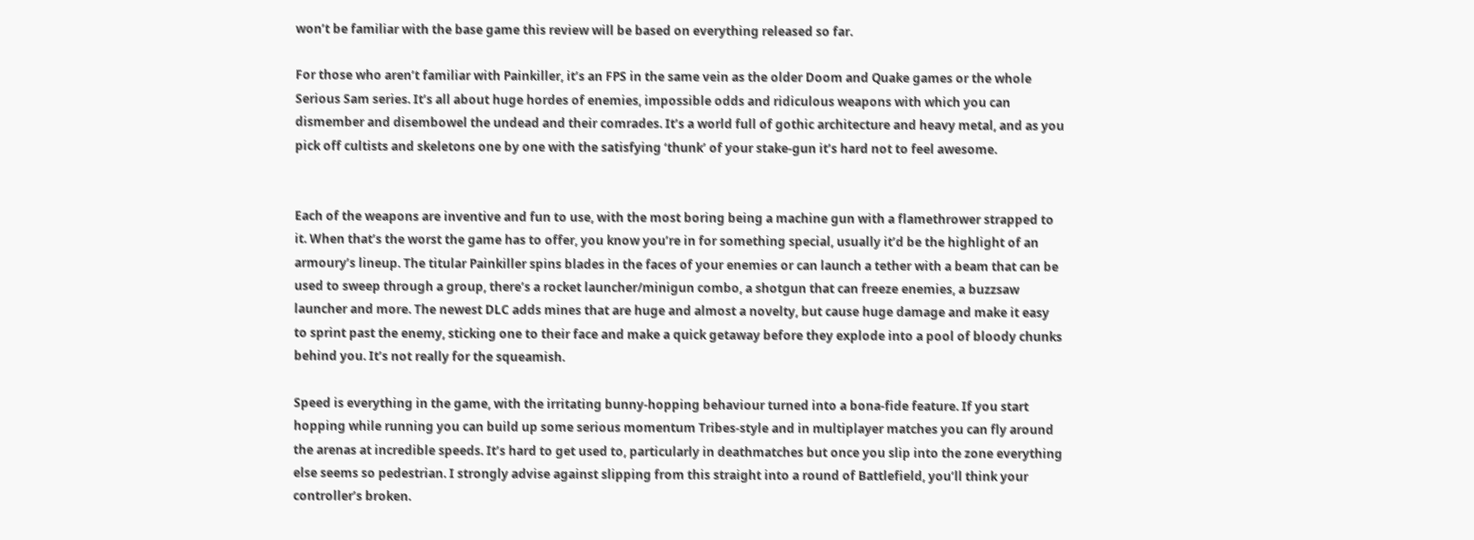won’t be familiar with the base game this review will be based on everything released so far.

For those who aren’t familiar with Painkiller, it’s an FPS in the same vein as the older Doom and Quake games or the whole Serious Sam series. It’s all about huge hordes of enemies, impossible odds and ridiculous weapons with which you can dismember and disembowel the undead and their comrades. It’s a world full of gothic architecture and heavy metal, and as you pick off cultists and skeletons one by one with the satisfying ‘thunk’ of your stake-gun it’s hard not to feel awesome.


Each of the weapons are inventive and fun to use, with the most boring being a machine gun with a flamethrower strapped to it. When that’s the worst the game has to offer, you know you’re in for something special, usually it’d be the highlight of an armoury’s lineup. The titular Painkiller spins blades in the faces of your enemies or can launch a tether with a beam that can be used to sweep through a group, there’s a rocket launcher/minigun combo, a shotgun that can freeze enemies, a buzzsaw launcher and more. The newest DLC adds mines that are huge and almost a novelty, but cause huge damage and make it easy to sprint past the enemy, sticking one to their face and make a quick getaway before they explode into a pool of bloody chunks behind you. It’s not really for the squeamish.

Speed is everything in the game, with the irritating bunny-hopping behaviour turned into a bona-fide feature. If you start hopping while running you can build up some serious momentum Tribes-style and in multiplayer matches you can fly around the arenas at incredible speeds. It’s hard to get used to, particularly in deathmatches but once you slip into the zone everything else seems so pedestrian. I strongly advise against slipping from this straight into a round of Battlefield, you’ll think your controller’s broken.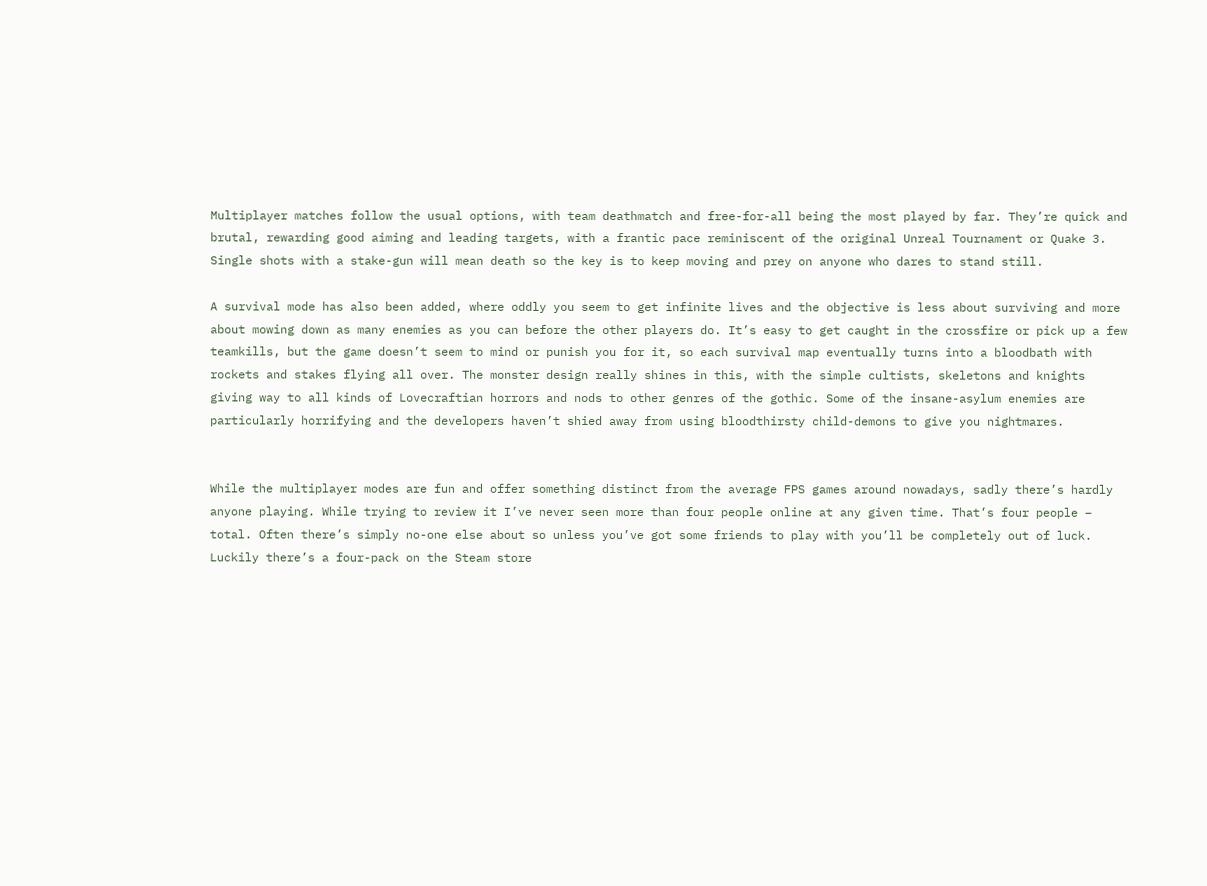Multiplayer matches follow the usual options, with team deathmatch and free-for-all being the most played by far. They’re quick and brutal, rewarding good aiming and leading targets, with a frantic pace reminiscent of the original Unreal Tournament or Quake 3. Single shots with a stake-gun will mean death so the key is to keep moving and prey on anyone who dares to stand still.

A survival mode has also been added, where oddly you seem to get infinite lives and the objective is less about surviving and more about mowing down as many enemies as you can before the other players do. It’s easy to get caught in the crossfire or pick up a few teamkills, but the game doesn’t seem to mind or punish you for it, so each survival map eventually turns into a bloodbath with rockets and stakes flying all over. The monster design really shines in this, with the simple cultists, skeletons and knights giving way to all kinds of Lovecraftian horrors and nods to other genres of the gothic. Some of the insane-asylum enemies are particularly horrifying and the developers haven’t shied away from using bloodthirsty child-demons to give you nightmares.


While the multiplayer modes are fun and offer something distinct from the average FPS games around nowadays, sadly there’s hardly anyone playing. While trying to review it I’ve never seen more than four people online at any given time. That’s four people – total. Often there’s simply no-one else about so unless you’ve got some friends to play with you’ll be completely out of luck. Luckily there’s a four-pack on the Steam store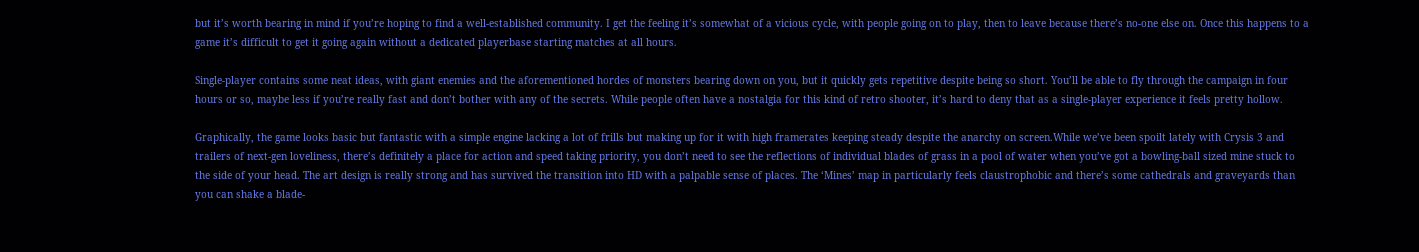but it’s worth bearing in mind if you’re hoping to find a well-established community. I get the feeling it’s somewhat of a vicious cycle, with people going on to play, then to leave because there’s no-one else on. Once this happens to a game it’s difficult to get it going again without a dedicated playerbase starting matches at all hours.

Single-player contains some neat ideas, with giant enemies and the aforementioned hordes of monsters bearing down on you, but it quickly gets repetitive despite being so short. You’ll be able to fly through the campaign in four hours or so, maybe less if you’re really fast and don’t bother with any of the secrets. While people often have a nostalgia for this kind of retro shooter, it’s hard to deny that as a single-player experience it feels pretty hollow.

Graphically, the game looks basic but fantastic with a simple engine lacking a lot of frills but making up for it with high framerates keeping steady despite the anarchy on screen.While we’ve been spoilt lately with Crysis 3 and trailers of next-gen loveliness, there’s definitely a place for action and speed taking priority, you don’t need to see the reflections of individual blades of grass in a pool of water when you’ve got a bowling-ball sized mine stuck to the side of your head. The art design is really strong and has survived the transition into HD with a palpable sense of places. The ‘Mines’ map in particularly feels claustrophobic and there’s some cathedrals and graveyards than you can shake a blade-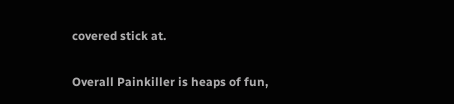covered stick at.

Overall Painkiller is heaps of fun,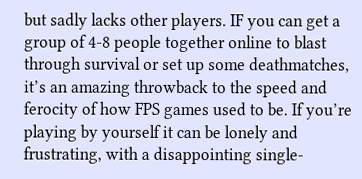but sadly lacks other players. IF you can get a group of 4-8 people together online to blast through survival or set up some deathmatches, it’s an amazing throwback to the speed and ferocity of how FPS games used to be. If you’re playing by yourself it can be lonely and frustrating, with a disappointing single-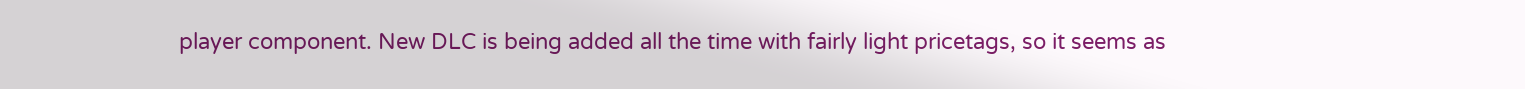player component. New DLC is being added all the time with fairly light pricetags, so it seems as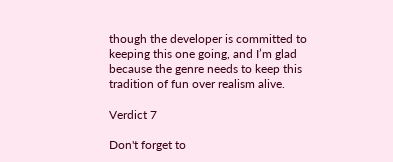though the developer is committed to keeping this one going, and I’m glad because the genre needs to keep this tradition of fun over realism alive.

Verdict 7

Don't forget to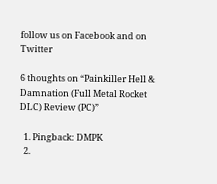follow us on Facebook and on Twitter

6 thoughts on “Painkiller Hell & Damnation (Full Metal Rocket DLC) Review (PC)”

  1. Pingback: DMPK
  2.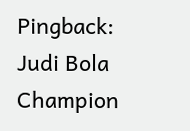Pingback: Judi Bola Champion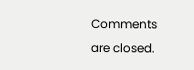Comments are closed.